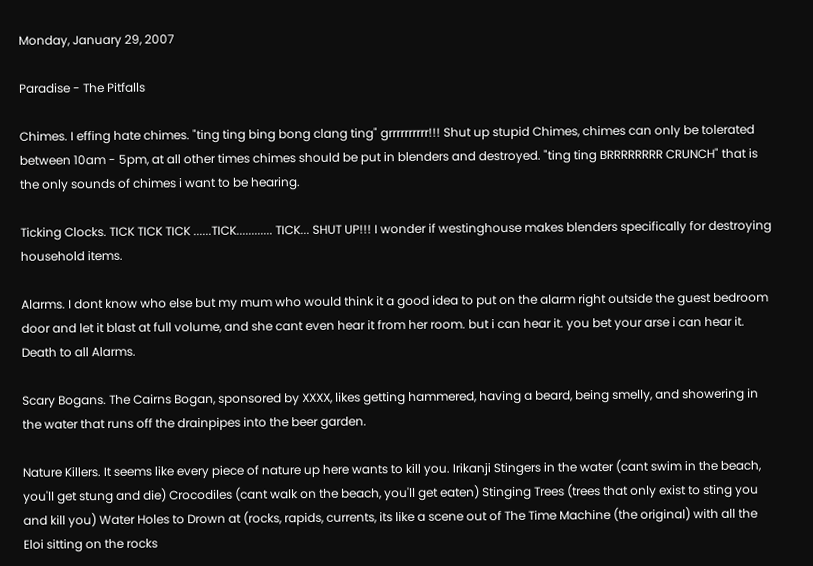Monday, January 29, 2007

Paradise - The Pitfalls

Chimes. I effing hate chimes. "ting ting bing bong clang ting" grrrrrrrrrr!!! Shut up stupid Chimes, chimes can only be tolerated between 10am - 5pm, at all other times chimes should be put in blenders and destroyed. "ting ting BRRRRRRRR CRUNCH" that is the only sounds of chimes i want to be hearing.

Ticking Clocks. TICK TICK TICK ......TICK............ TICK... SHUT UP!!! I wonder if westinghouse makes blenders specifically for destroying household items.

Alarms. I dont know who else but my mum who would think it a good idea to put on the alarm right outside the guest bedroom door and let it blast at full volume, and she cant even hear it from her room. but i can hear it. you bet your arse i can hear it. Death to all Alarms.

Scary Bogans. The Cairns Bogan, sponsored by XXXX, likes getting hammered, having a beard, being smelly, and showering in the water that runs off the drainpipes into the beer garden.

Nature Killers. It seems like every piece of nature up here wants to kill you. Irikanji Stingers in the water (cant swim in the beach, you'll get stung and die) Crocodiles (cant walk on the beach, you'll get eaten) Stinging Trees (trees that only exist to sting you and kill you) Water Holes to Drown at (rocks, rapids, currents, its like a scene out of The Time Machine (the original) with all the Eloi sitting on the rocks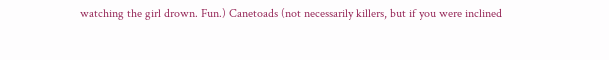watching the girl drown. Fun.) Canetoads (not necessarily killers, but if you were inclined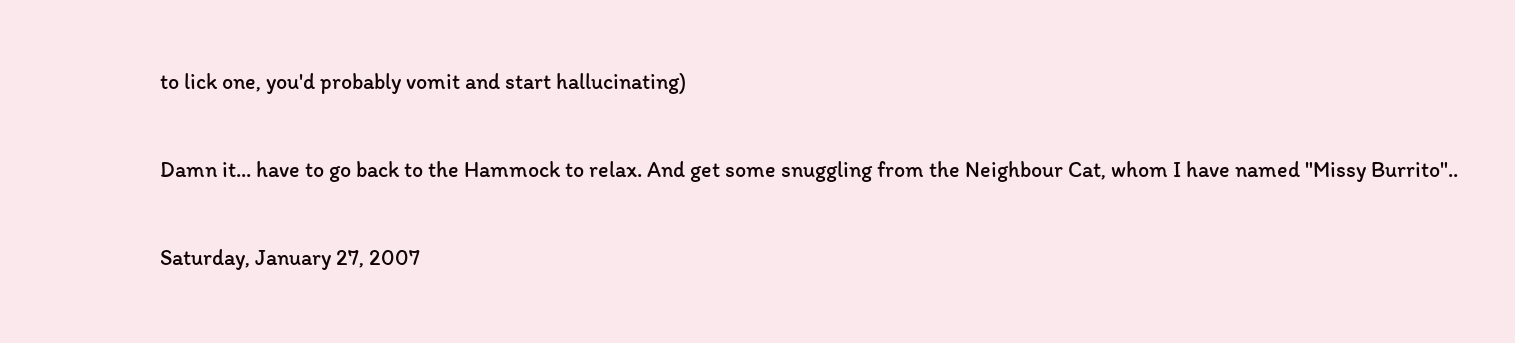to lick one, you'd probably vomit and start hallucinating)

Damn it... have to go back to the Hammock to relax. And get some snuggling from the Neighbour Cat, whom I have named "Missy Burrito"..

Saturday, January 27, 2007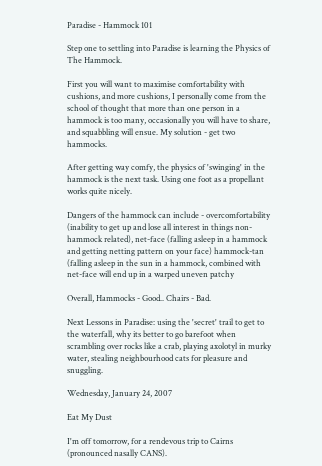Paradise - Hammock 101

Step one to settling into Paradise is learning the Physics of The Hammock.

First you will want to maximise comfortability with cushions, and more cushions, I personally come from the school of thought that more than one person in a hammock is too many, occasionally you will have to share, and squabbling will ensue. My solution - get two hammocks.

After getting way comfy, the physics of 'swinging' in the hammock is the next task. Using one foot as a propellant works quite nicely.

Dangers of the hammock can include - overcomfortability (inability to get up and lose all interest in things non-hammock related), net-face (falling asleep in a hammock and getting netting pattern on your face) hammock-tan (falling asleep in the sun in a hammock, combined with net-face will end up in a warped uneven patchy

Overall, Hammocks - Good.. Chairs - Bad.

Next Lessons in Paradise: using the 'secret' trail to get to the waterfall, why its better to go barefoot when scrambling over rocks like a crab, playing axolotyl in murky water, stealing neighbourhood cats for pleasure and snuggling.

Wednesday, January 24, 2007

Eat My Dust

I'm off tomorrow, for a rendevous trip to Cairns (pronounced nasally CANS).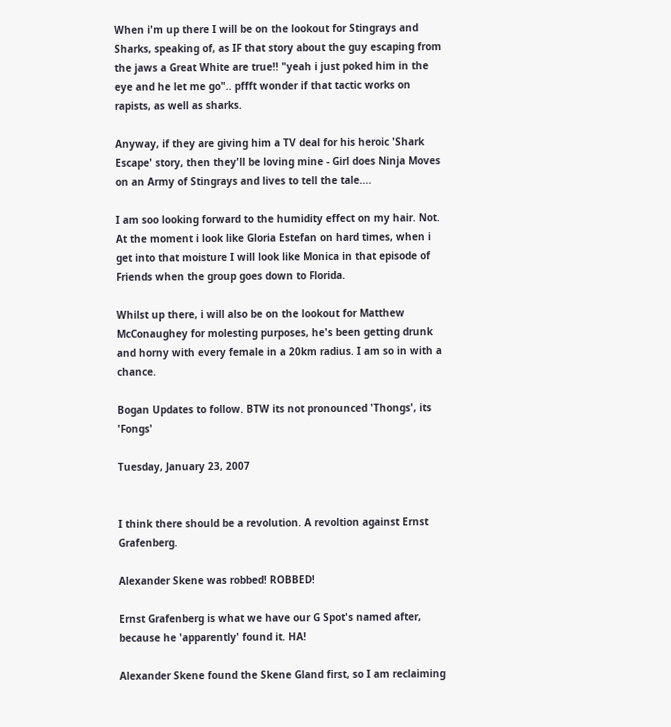When i'm up there I will be on the lookout for Stingrays and Sharks, speaking of, as IF that story about the guy escaping from the jaws a Great White are true!! "yeah i just poked him in the eye and he let me go".. pffft wonder if that tactic works on rapists, as well as sharks.

Anyway, if they are giving him a TV deal for his heroic 'Shark Escape' story, then they'll be loving mine - Girl does Ninja Moves on an Army of Stingrays and lives to tell the tale....

I am soo looking forward to the humidity effect on my hair. Not. At the moment i look like Gloria Estefan on hard times, when i get into that moisture I will look like Monica in that episode of Friends when the group goes down to Florida.

Whilst up there, i will also be on the lookout for Matthew McConaughey for molesting purposes, he's been getting drunk and horny with every female in a 20km radius. I am so in with a chance.

Bogan Updates to follow. BTW its not pronounced 'Thongs', its 'Fongs'

Tuesday, January 23, 2007


I think there should be a revolution. A revoltion against Ernst Grafenberg.

Alexander Skene was robbed! ROBBED!

Ernst Grafenberg is what we have our G Spot's named after, because he 'apparently' found it. HA!

Alexander Skene found the Skene Gland first, so I am reclaiming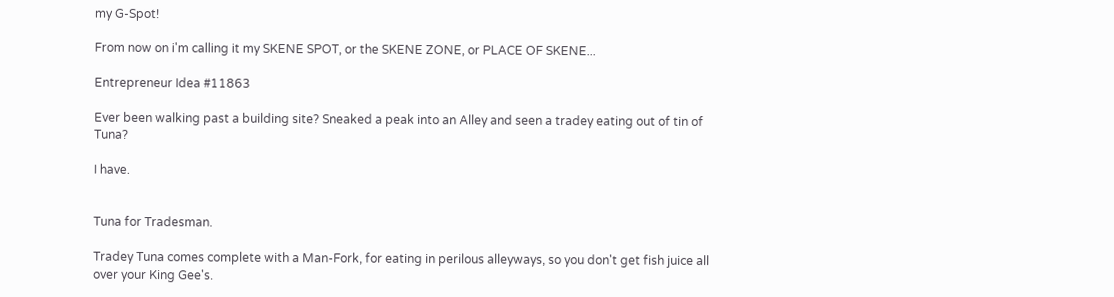my G-Spot!

From now on i'm calling it my SKENE SPOT, or the SKENE ZONE, or PLACE OF SKENE...

Entrepreneur Idea #11863

Ever been walking past a building site? Sneaked a peak into an Alley and seen a tradey eating out of tin of Tuna?

I have.


Tuna for Tradesman.

Tradey Tuna comes complete with a Man-Fork, for eating in perilous alleyways, so you don't get fish juice all over your King Gee's.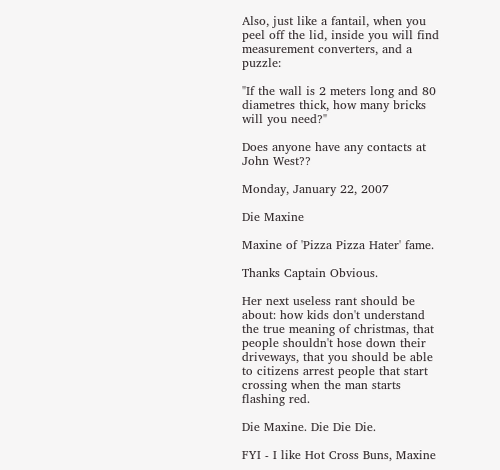Also, just like a fantail, when you peel off the lid, inside you will find measurement converters, and a puzzle:

"If the wall is 2 meters long and 80 diametres thick, how many bricks will you need?"

Does anyone have any contacts at John West??

Monday, January 22, 2007

Die Maxine

Maxine of 'Pizza Pizza Hater' fame.

Thanks Captain Obvious.

Her next useless rant should be about: how kids don't understand the true meaning of christmas, that people shouldn't hose down their driveways, that you should be able to citizens arrest people that start crossing when the man starts flashing red.

Die Maxine. Die Die Die.

FYI - I like Hot Cross Buns, Maxine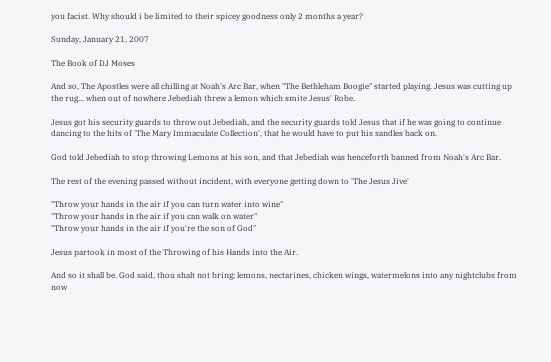you facist. Why should i be limited to their spicey goodness only 2 months a year?

Sunday, January 21, 2007

The Book of DJ Moses

And so, The Apostles were all chilling at Noah's Arc Bar, when "The Bethleham Boogie" started playing. Jesus was cutting up the rug... when out of nowhere Jebediah threw a lemon which smite Jesus' Robe.

Jesus got his security guards to throw out Jebediah, and the security guards told Jesus that if he was going to continue dancing to the hits of 'The Mary Immaculate Collection', that he would have to put his sandles back on.

God told Jebediah to stop throwing Lemons at his son, and that Jebediah was henceforth banned from Noah's Arc Bar.

The rest of the evening passed without incident, with everyone getting down to 'The Jesus Jive'

"Throw your hands in the air if you can turn water into wine"
"Throw your hands in the air if you can walk on water"
"Throw your hands in the air if you're the son of God"

Jesus partook in most of the Throwing of his Hands into the Air.

And so it shall be. God said, thou shalt not bring; lemons, nectarines, chicken wings, watermelons into any nightclubs from now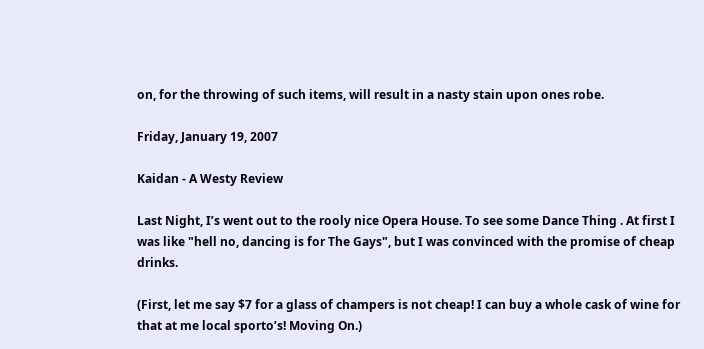on, for the throwing of such items, will result in a nasty stain upon ones robe.

Friday, January 19, 2007

Kaidan - A Westy Review

Last Night, I’s went out to the rooly nice Opera House. To see some Dance Thing . At first I was like "hell no, dancing is for The Gays", but I was convinced with the promise of cheap drinks.

(First, let me say $7 for a glass of champers is not cheap! I can buy a whole cask of wine for that at me local sporto’s! Moving On.)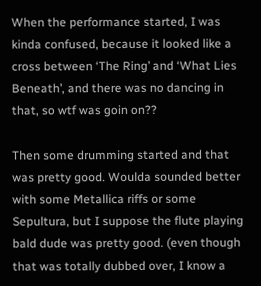When the performance started, I was kinda confused, because it looked like a cross between ‘The Ring’ and ‘What Lies Beneath’, and there was no dancing in that, so wtf was goin on??

Then some drumming started and that was pretty good. Woulda sounded better with some Metallica riffs or some Sepultura, but I suppose the flute playing bald dude was pretty good. (even though that was totally dubbed over, I know a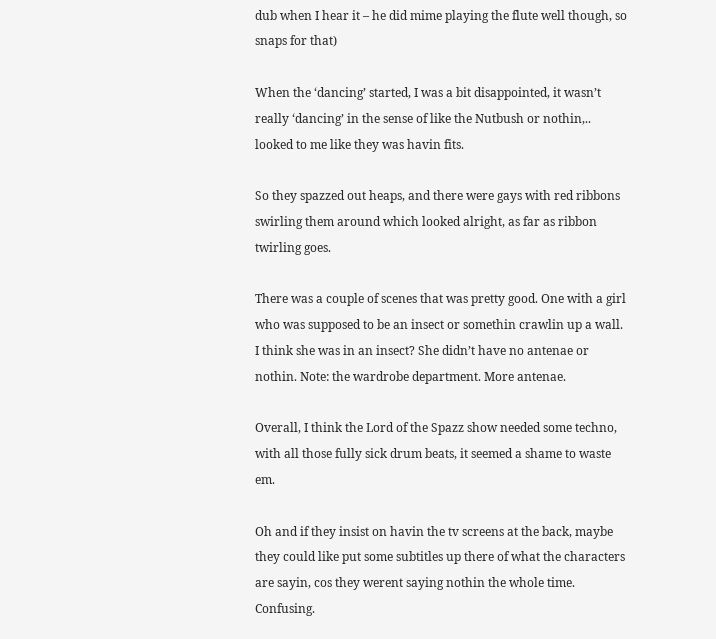dub when I hear it – he did mime playing the flute well though, so snaps for that)

When the ‘dancing’ started, I was a bit disappointed, it wasn’t really ‘dancing’ in the sense of like the Nutbush or nothin,.. looked to me like they was havin fits.

So they spazzed out heaps, and there were gays with red ribbons swirling them around which looked alright, as far as ribbon twirling goes.

There was a couple of scenes that was pretty good. One with a girl who was supposed to be an insect or somethin crawlin up a wall. I think she was in an insect? She didn’t have no antenae or nothin. Note: the wardrobe department. More antenae.

Overall, I think the Lord of the Spazz show needed some techno, with all those fully sick drum beats, it seemed a shame to waste em.

Oh and if they insist on havin the tv screens at the back, maybe they could like put some subtitles up there of what the characters are sayin, cos they werent saying nothin the whole time. Confusing.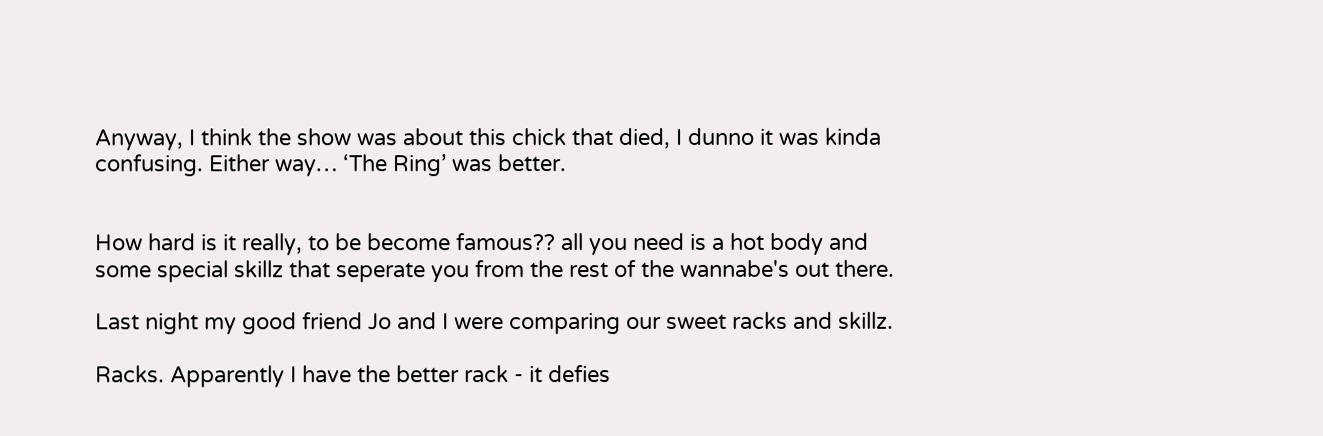Anyway, I think the show was about this chick that died, I dunno it was kinda confusing. Either way… ‘The Ring’ was better.


How hard is it really, to be become famous?? all you need is a hot body and some special skillz that seperate you from the rest of the wannabe's out there.

Last night my good friend Jo and I were comparing our sweet racks and skillz.

Racks. Apparently I have the better rack - it defies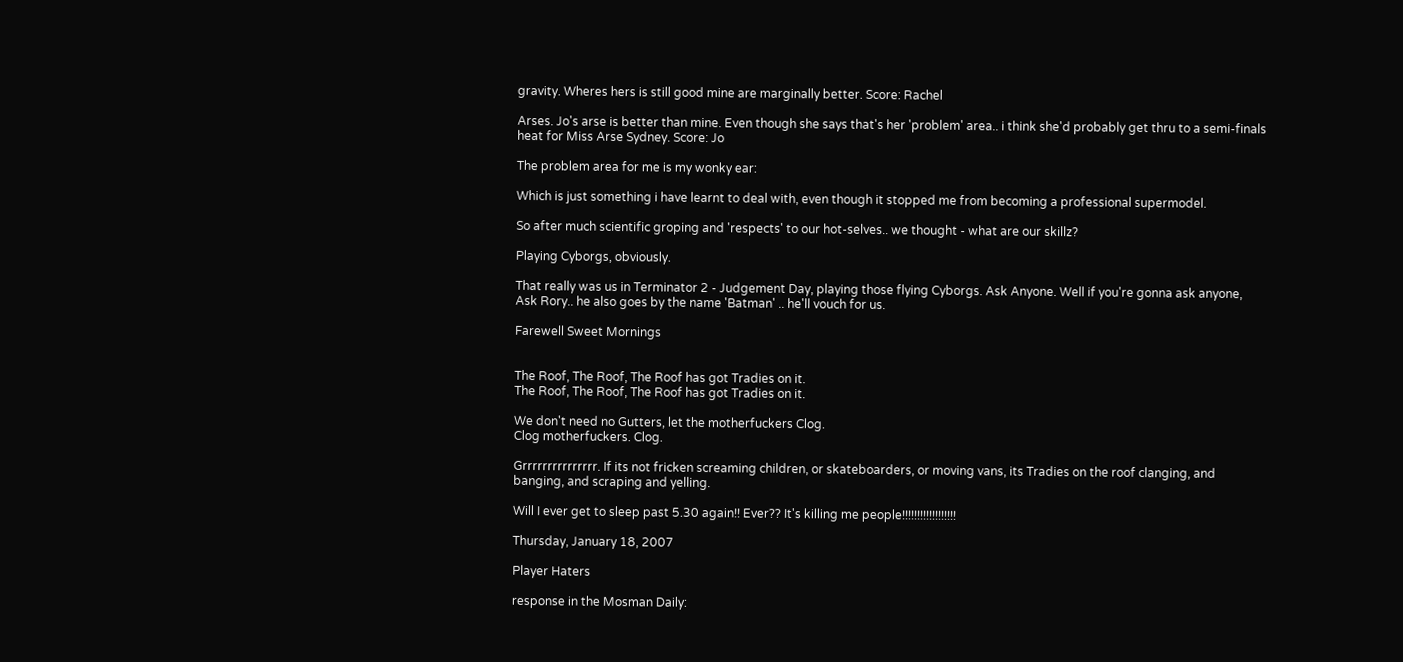gravity. Wheres hers is still good mine are marginally better. Score: Rachel

Arses. Jo's arse is better than mine. Even though she says that's her 'problem' area.. i think she'd probably get thru to a semi-finals heat for Miss Arse Sydney. Score: Jo

The problem area for me is my wonky ear:

Which is just something i have learnt to deal with, even though it stopped me from becoming a professional supermodel.

So after much scientific groping and 'respects' to our hot-selves.. we thought - what are our skillz?

Playing Cyborgs, obviously.

That really was us in Terminator 2 - Judgement Day, playing those flying Cyborgs. Ask Anyone. Well if you're gonna ask anyone, Ask Rory.. he also goes by the name 'Batman' .. he'll vouch for us.

Farewell Sweet Mornings


The Roof, The Roof, The Roof has got Tradies on it.
The Roof, The Roof, The Roof has got Tradies on it.

We don't need no Gutters, let the motherfuckers Clog.
Clog motherfuckers. Clog.

Grrrrrrrrrrrrrrr. If its not fricken screaming children, or skateboarders, or moving vans, its Tradies on the roof clanging, and banging, and scraping and yelling.

Will I ever get to sleep past 5.30 again!! Ever?? It's killing me people!!!!!!!!!!!!!!!!!!

Thursday, January 18, 2007

Player Haters

response in the Mosman Daily: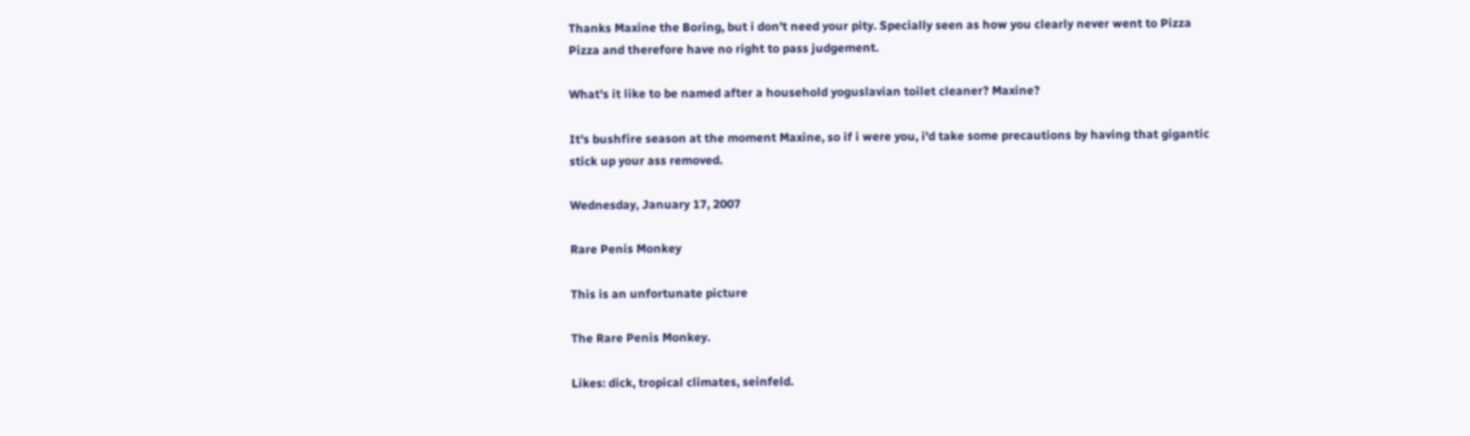Thanks Maxine the Boring, but i don't need your pity. Specially seen as how you clearly never went to Pizza Pizza and therefore have no right to pass judgement.

What's it like to be named after a household yoguslavian toilet cleaner? Maxine?

It's bushfire season at the moment Maxine, so if i were you, i'd take some precautions by having that gigantic stick up your ass removed.

Wednesday, January 17, 2007

Rare Penis Monkey

This is an unfortunate picture

The Rare Penis Monkey.

Likes: dick, tropical climates, seinfeld.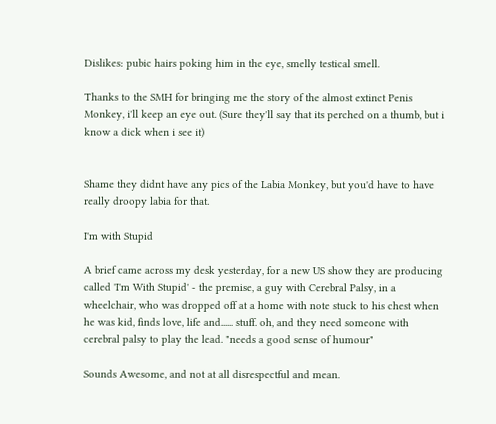Dislikes: pubic hairs poking him in the eye, smelly testical smell.

Thanks to the SMH for bringing me the story of the almost extinct Penis Monkey, i'll keep an eye out. (Sure they'll say that its perched on a thumb, but i know a dick when i see it)


Shame they didnt have any pics of the Labia Monkey, but you'd have to have really droopy labia for that.

I'm with Stupid

A brief came across my desk yesterday, for a new US show they are producing called 'I'm With Stupid' - the premise, a guy with Cerebral Palsy, in a wheelchair, who was dropped off at a home with note stuck to his chest when he was kid, finds love, life and...... stuff. oh, and they need someone with cerebral palsy to play the lead. "needs a good sense of humour"

Sounds Awesome, and not at all disrespectful and mean.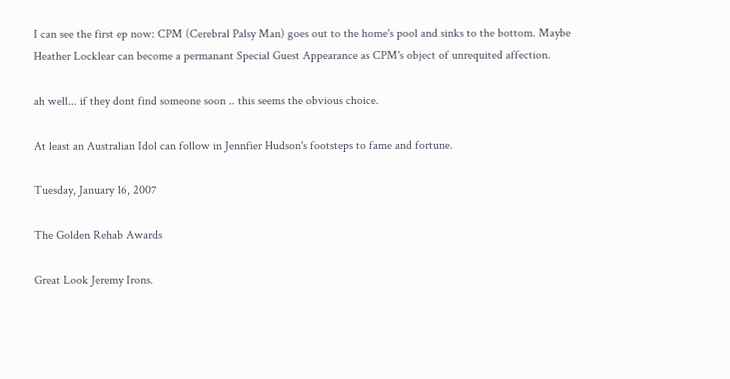I can see the first ep now: CPM (Cerebral Palsy Man) goes out to the home's pool and sinks to the bottom. Maybe Heather Locklear can become a permanant Special Guest Appearance as CPM's object of unrequited affection.

ah well... if they dont find someone soon .. this seems the obvious choice.

At least an Australian Idol can follow in Jennfier Hudson's footsteps to fame and fortune.

Tuesday, January 16, 2007

The Golden Rehab Awards

Great Look Jeremy Irons.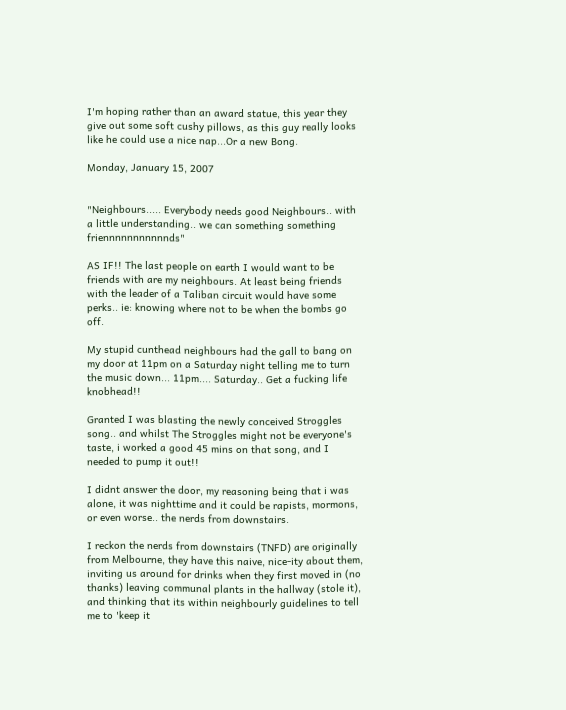I'm hoping rather than an award statue, this year they give out some soft cushy pillows, as this guy really looks like he could use a nice nap...Or a new Bong.

Monday, January 15, 2007


"Neighbours..... Everybody needs good Neighbours.. with a little understanding.. we can something something friennnnnnnnnnnds"

AS IF!! The last people on earth I would want to be friends with are my neighbours. At least being friends with the leader of a Taliban circuit would have some perks.. ie: knowing where not to be when the bombs go off.

My stupid cunthead neighbours had the gall to bang on my door at 11pm on a Saturday night telling me to turn the music down... 11pm.... Saturday.. Get a fucking life knobhead!!

Granted I was blasting the newly conceived Stroggles song.. and whilst The Stroggles might not be everyone's taste, i worked a good 45 mins on that song, and I needed to pump it out!!

I didnt answer the door, my reasoning being that i was alone, it was nighttime and it could be rapists, mormons, or even worse.. the nerds from downstairs.

I reckon the nerds from downstairs (TNFD) are originally from Melbourne, they have this naive, nice-ity about them, inviting us around for drinks when they first moved in (no thanks) leaving communal plants in the hallway (stole it), and thinking that its within neighbourly guidelines to tell me to 'keep it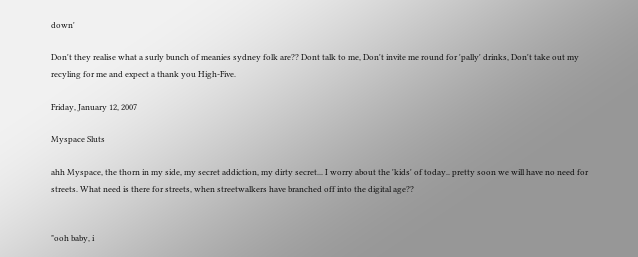down'

Don't they realise what a surly bunch of meanies sydney folk are?? Dont talk to me, Don't invite me round for 'pally' drinks, Don't take out my recyling for me and expect a thank you High-Five.

Friday, January 12, 2007

Myspace Sluts

ahh Myspace, the thorn in my side, my secret addiction, my dirty secret... I worry about the 'kids' of today.. pretty soon we will have no need for streets. What need is there for streets, when streetwalkers have branched off into the digital age??


"ooh baby, i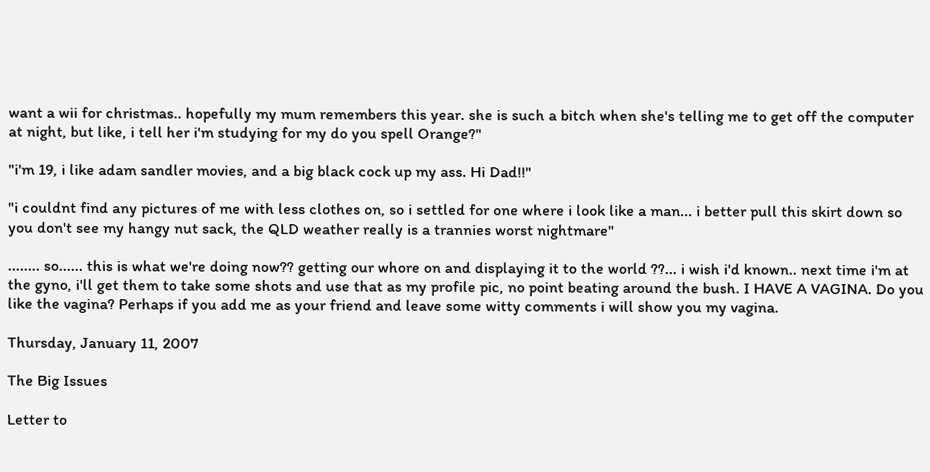want a wii for christmas.. hopefully my mum remembers this year. she is such a bitch when she's telling me to get off the computer at night, but like, i tell her i'm studying for my do you spell Orange?"

"i'm 19, i like adam sandler movies, and a big black cock up my ass. Hi Dad!!"

"i couldnt find any pictures of me with less clothes on, so i settled for one where i look like a man... i better pull this skirt down so you don't see my hangy nut sack, the QLD weather really is a trannies worst nightmare"

........ so...... this is what we're doing now?? getting our whore on and displaying it to the world ??... i wish i'd known.. next time i'm at the gyno, i'll get them to take some shots and use that as my profile pic, no point beating around the bush. I HAVE A VAGINA. Do you like the vagina? Perhaps if you add me as your friend and leave some witty comments i will show you my vagina.

Thursday, January 11, 2007

The Big Issues

Letter to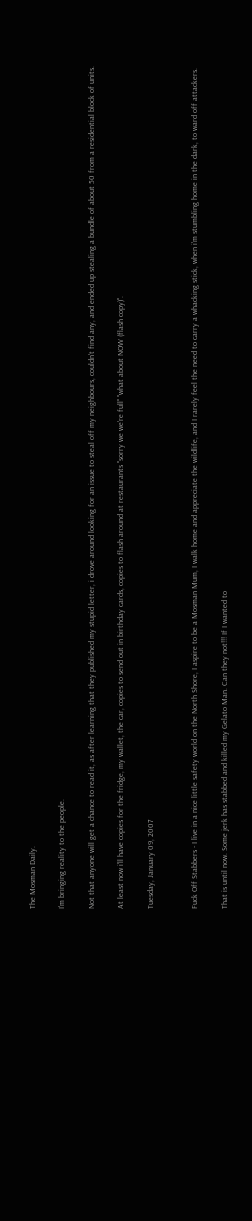The Mosman Daily.

I'm bringing reality to the people.

Not that anyone will get a chance to read it, as after learning that they published my stupid letter, i drove around looking for an issue to steal off my neighbours, couldn't find any, and ended up stealing a bundle of about 50 from a residential block of units.

At least now i'll have copies for the fridge, my wallet, the car, copies to send out in birthday cards, copies to flash around at restaurants "sorry we we're full" "what about NOW (flash copy)".

Tuesday, January 09, 2007


Fuck Off Stabbers - I live in a nice little safety world on the North Shore, I aspire to be a Mosman Mum, I walk home and appreciate the wildlife, and I rarely feel the need to carry a whacking stick, when i'm stumbling home in the dark, to ward off attackers.

That is until now. Some jerk has stabbed and killed my Gelato Man. Can they not!!! If I wanted to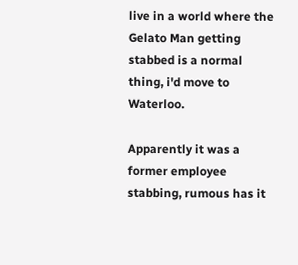live in a world where the Gelato Man getting stabbed is a normal thing, i'd move to Waterloo.

Apparently it was a former employee stabbing, rumous has it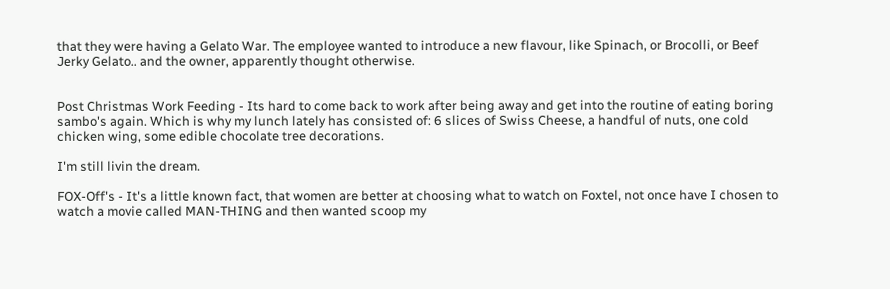that they were having a Gelato War. The employee wanted to introduce a new flavour, like Spinach, or Brocolli, or Beef Jerky Gelato.. and the owner, apparently thought otherwise.


Post Christmas Work Feeding - Its hard to come back to work after being away and get into the routine of eating boring sambo's again. Which is why my lunch lately has consisted of: 6 slices of Swiss Cheese, a handful of nuts, one cold chicken wing, some edible chocolate tree decorations.

I'm still livin the dream.

FOX-Off's - It's a little known fact, that women are better at choosing what to watch on Foxtel, not once have I chosen to watch a movie called MAN-THING and then wanted scoop my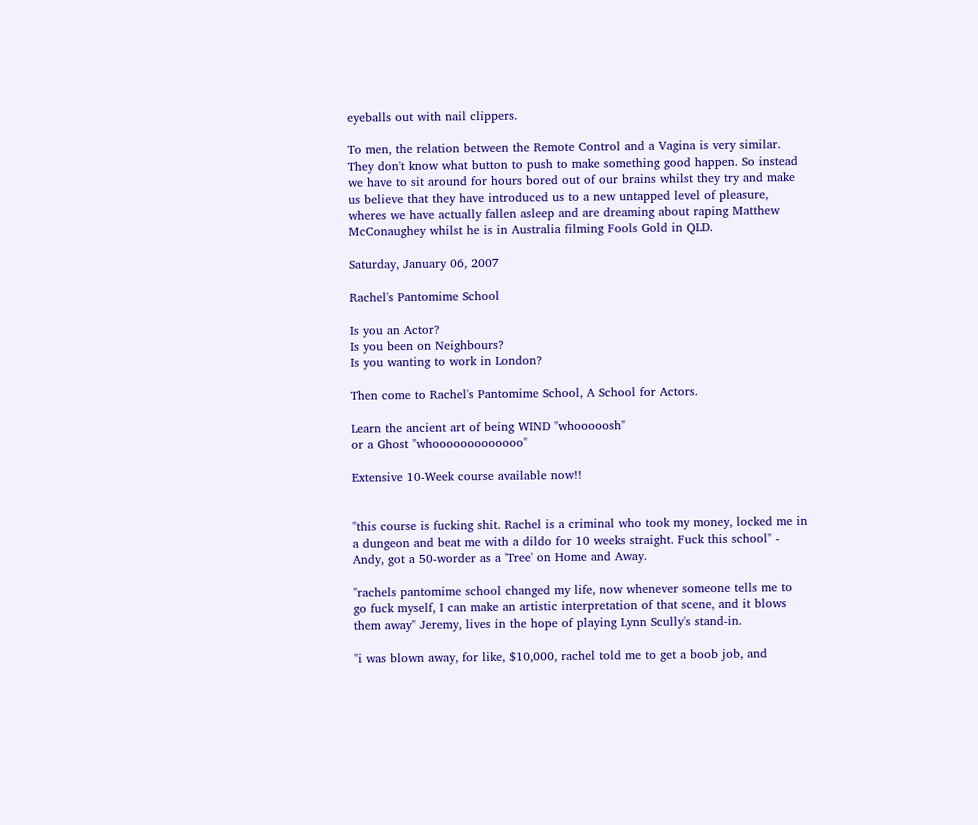eyeballs out with nail clippers.

To men, the relation between the Remote Control and a Vagina is very similar. They don't know what button to push to make something good happen. So instead we have to sit around for hours bored out of our brains whilst they try and make us believe that they have introduced us to a new untapped level of pleasure, wheres we have actually fallen asleep and are dreaming about raping Matthew McConaughey whilst he is in Australia filming Fools Gold in QLD.

Saturday, January 06, 2007

Rachel's Pantomime School

Is you an Actor?
Is you been on Neighbours?
Is you wanting to work in London?

Then come to Rachel's Pantomime School, A School for Actors.

Learn the ancient art of being WIND "whooooosh"
or a Ghost "whooooooooooooo"

Extensive 10-Week course available now!!


"this course is fucking shit. Rachel is a criminal who took my money, locked me in a dungeon and beat me with a dildo for 10 weeks straight. Fuck this school" - Andy, got a 50-worder as a 'Tree' on Home and Away.

"rachels pantomime school changed my life, now whenever someone tells me to go fuck myself, I can make an artistic interpretation of that scene, and it blows them away" Jeremy, lives in the hope of playing Lynn Scully's stand-in.

"i was blown away, for like, $10,000, rachel told me to get a boob job, and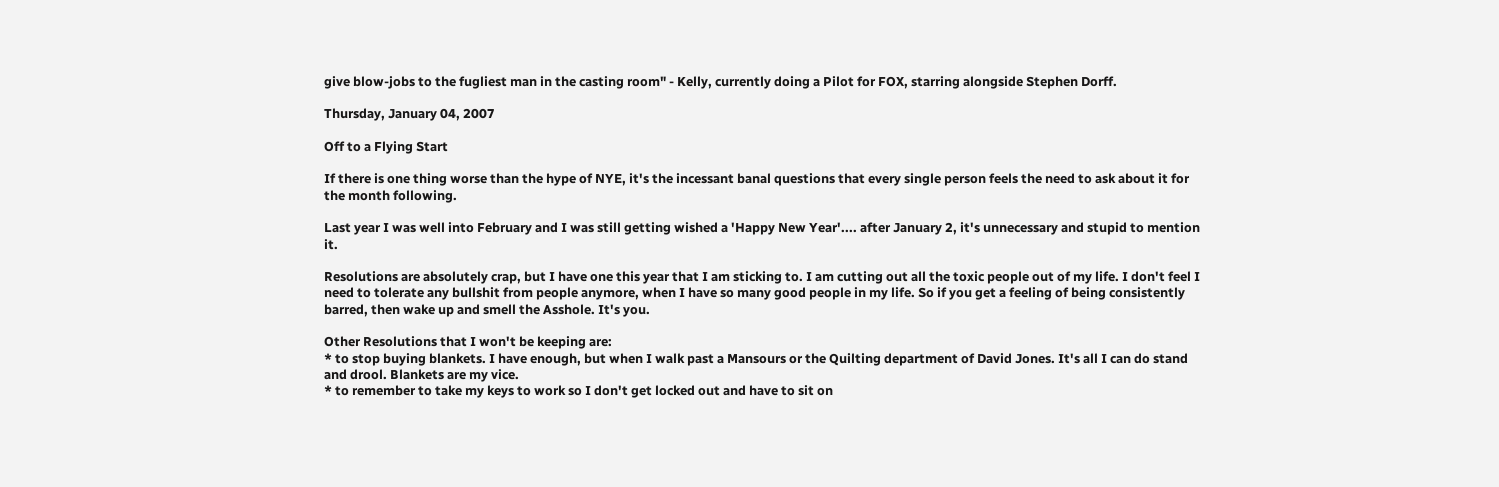give blow-jobs to the fugliest man in the casting room" - Kelly, currently doing a Pilot for FOX, starring alongside Stephen Dorff.

Thursday, January 04, 2007

Off to a Flying Start

If there is one thing worse than the hype of NYE, it's the incessant banal questions that every single person feels the need to ask about it for the month following.

Last year I was well into February and I was still getting wished a 'Happy New Year'.... after January 2, it's unnecessary and stupid to mention it.

Resolutions are absolutely crap, but I have one this year that I am sticking to. I am cutting out all the toxic people out of my life. I don't feel I need to tolerate any bullshit from people anymore, when I have so many good people in my life. So if you get a feeling of being consistently barred, then wake up and smell the Asshole. It's you.

Other Resolutions that I won't be keeping are:
* to stop buying blankets. I have enough, but when I walk past a Mansours or the Quilting department of David Jones. It's all I can do stand and drool. Blankets are my vice.
* to remember to take my keys to work so I don't get locked out and have to sit on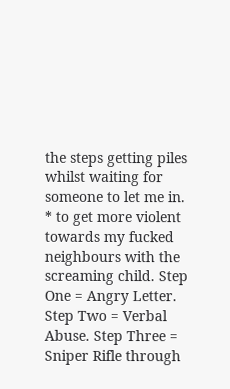the steps getting piles whilst waiting for someone to let me in.
* to get more violent towards my fucked neighbours with the screaming child. Step One = Angry Letter. Step Two = Verbal Abuse. Step Three = Sniper Rifle through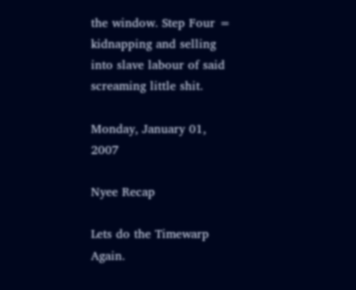the window. Step Four = kidnapping and selling into slave labour of said screaming little shit.

Monday, January 01, 2007

Nyee Recap

Lets do the Timewarp Again.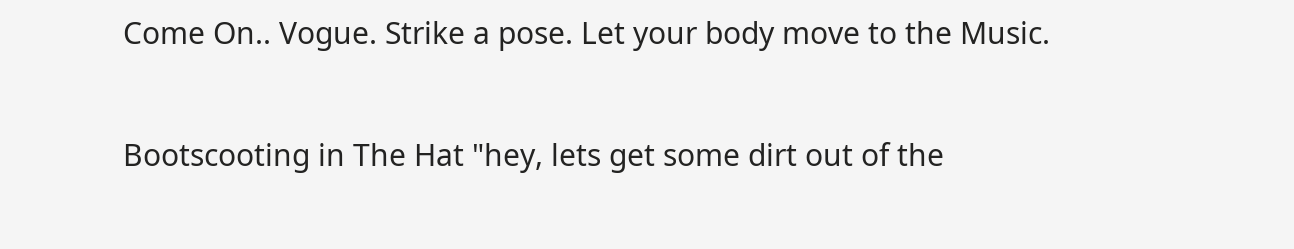Come On.. Vogue. Strike a pose. Let your body move to the Music.

Bootscooting in The Hat "hey, lets get some dirt out of the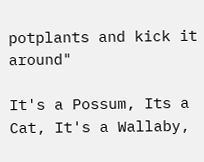potplants and kick it around"

It's a Possum, Its a Cat, It's a Wallaby,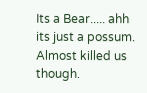Its a Bear..... ahh its just a possum. Almost killed us though.